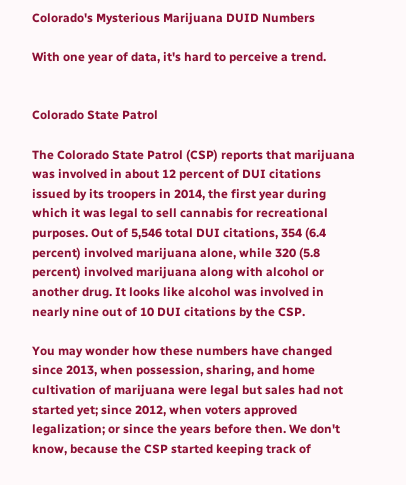Colorado's Mysterious Marijuana DUID Numbers

With one year of data, it's hard to perceive a trend.


Colorado State Patrol

The Colorado State Patrol (CSP) reports that marijuana was involved in about 12 percent of DUI citations issued by its troopers in 2014, the first year during which it was legal to sell cannabis for recreational purposes. Out of 5,546 total DUI citations, 354 (6.4 percent) involved marijuana alone, while 320 (5.8 percent) involved marijuana along with alcohol or another drug. It looks like alcohol was involved in nearly nine out of 10 DUI citations by the CSP.

You may wonder how these numbers have changed since 2013, when possession, sharing, and home cultivation of marijuana were legal but sales had not started yet; since 2012, when voters approved legalization; or since the years before then. We don't know, because the CSP started keeping track of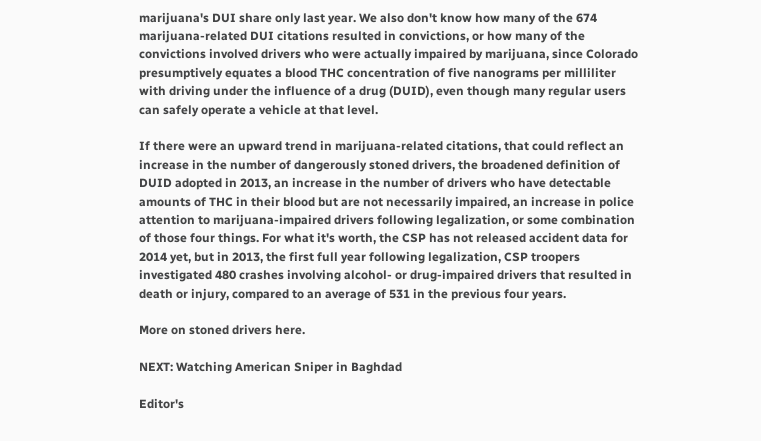marijuana's DUI share only last year. We also don't know how many of the 674 marijuana-related DUI citations resulted in convictions, or how many of the convictions involved drivers who were actually impaired by marijuana, since Colorado presumptively equates a blood THC concentration of five nanograms per milliliter with driving under the influence of a drug (DUID), even though many regular users can safely operate a vehicle at that level.

If there were an upward trend in marijuana-related citations, that could reflect an increase in the number of dangerously stoned drivers, the broadened definition of DUID adopted in 2013, an increase in the number of drivers who have detectable amounts of THC in their blood but are not necessarily impaired, an increase in police attention to marijuana-impaired drivers following legalization, or some combination of those four things. For what it's worth, the CSP has not released accident data for 2014 yet, but in 2013, the first full year following legalization, CSP troopers investigated 480 crashes involving alcohol- or drug-impaired drivers that resulted in death or injury, compared to an average of 531 in the previous four years.

More on stoned drivers here.

NEXT: Watching American Sniper in Baghdad

Editor's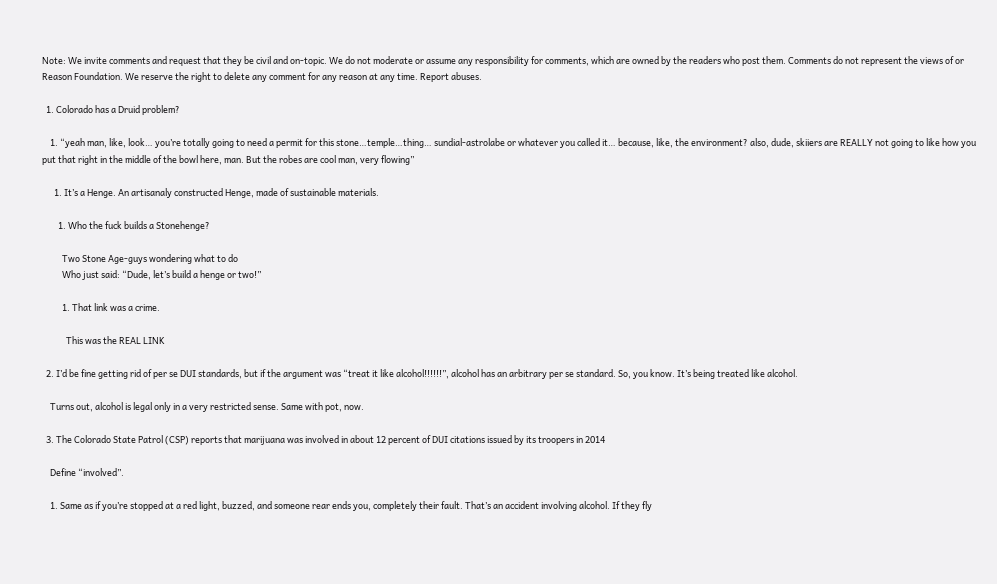Note: We invite comments and request that they be civil and on-topic. We do not moderate or assume any responsibility for comments, which are owned by the readers who post them. Comments do not represent the views of or Reason Foundation. We reserve the right to delete any comment for any reason at any time. Report abuses.

  1. Colorado has a Druid problem?

    1. “yeah man, like, look… you’re totally going to need a permit for this stone…temple…thing… sundial-astrolabe or whatever you called it… because, like, the environment? also, dude, skiiers are REALLY not going to like how you put that right in the middle of the bowl here, man. But the robes are cool man, very flowing”

      1. It’s a Henge. An artisanaly constructed Henge, made of sustainable materials.

        1. Who the fuck builds a Stonehenge?

          Two Stone Age-guys wondering what to do
          Who just said: “Dude, let’s build a henge or two!”

          1. That link was a crime.

            This was the REAL LINK

  2. I’d be fine getting rid of per se DUI standards, but if the argument was “treat it like alcohol!!!!!!”, alcohol has an arbitrary per se standard. So, you know. It’s being treated like alcohol.

    Turns out, alcohol is legal only in a very restricted sense. Same with pot, now.

  3. The Colorado State Patrol (CSP) reports that marijuana was involved in about 12 percent of DUI citations issued by its troopers in 2014

    Define “involved”.

    1. Same as if you’re stopped at a red light, buzzed, and someone rear ends you, completely their fault. That’s an accident involving alcohol. If they fly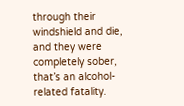through their windshield and die, and they were completely sober, that’s an alcohol-related fatality.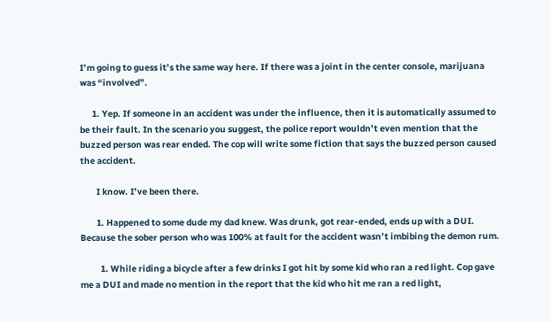I’m going to guess it’s the same way here. If there was a joint in the center console, marijuana was “involved”.

      1. Yep. If someone in an accident was under the influence, then it is automatically assumed to be their fault. In the scenario you suggest, the police report wouldn’t even mention that the buzzed person was rear ended. The cop will write some fiction that says the buzzed person caused the accident.

        I know. I’ve been there.

        1. Happened to some dude my dad knew. Was drunk, got rear-ended, ends up with a DUI. Because the sober person who was 100% at fault for the accident wasn’t imbibing the demon rum.

          1. While riding a bicycle after a few drinks I got hit by some kid who ran a red light. Cop gave me a DUI and made no mention in the report that the kid who hit me ran a red light,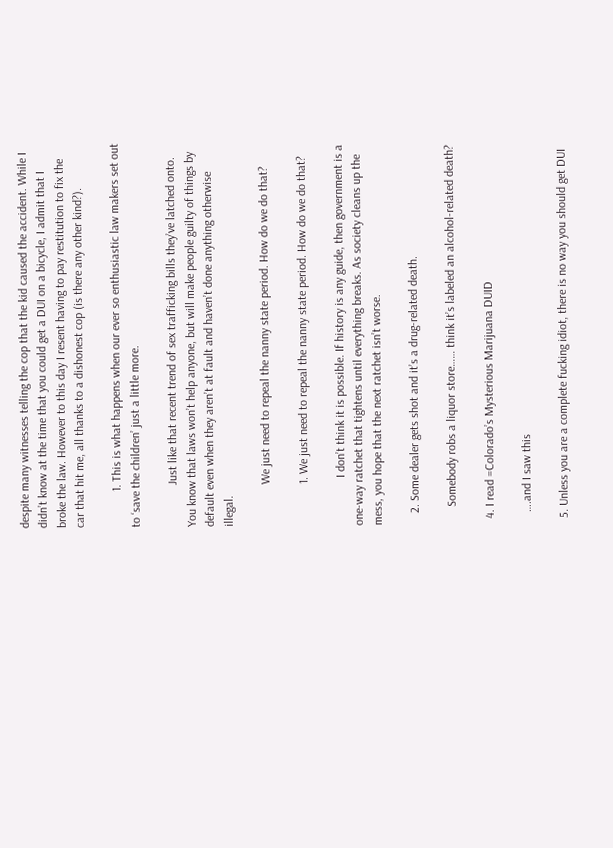despite many witnesses telling the cop that the kid caused the accident. While I didn’t know at the time that you could get a DUI on a bicycle, I admit that I broke the law. However to this day I resent having to pay restitution to fix the car that hit me, all thanks to a dishonest cop (is there any other kind?).

            1. This is what happens when our ever so enthusiastic law makers set out to ‘save the children’ just a little more.

              Just like that recent trend of sex trafficking bills they’ve latched onto. You know that laws won’t help anyone, but will make people guilty of things by default even when they aren’t at fault and haven’t done anything otherwise illegal.

              We just need to repeal the nanny state period. How do we do that?

              1. We just need to repeal the nanny state period. How do we do that?

                I don’t think it is possible. If history is any guide, then government is a one-way ratchet that tightens until everything breaks. As society cleans up the mess, you hope that the next ratchet isn’t worse.

    2. Some dealer gets shot and it’s a drug-related death.

      Somebody robs a liquor store…… think it’s labeled an alcohol-related death?

  4. I read =Colorado’s Mysterious Marijuana DUID

    ….and I saw this

  5. Unless you are a complete fucking idiot, there is no way you should get DUI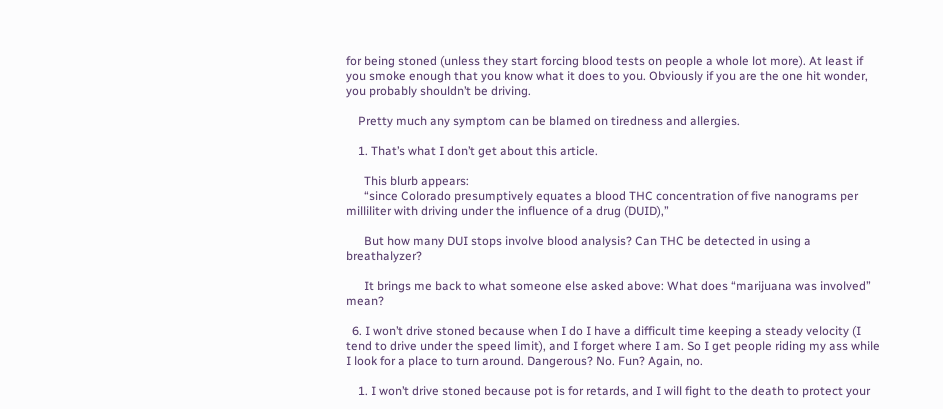for being stoned (unless they start forcing blood tests on people a whole lot more). At least if you smoke enough that you know what it does to you. Obviously if you are the one hit wonder, you probably shouldn’t be driving.

    Pretty much any symptom can be blamed on tiredness and allergies.

    1. That’s what I don’t get about this article.

      This blurb appears:
      “since Colorado presumptively equates a blood THC concentration of five nanograms per milliliter with driving under the influence of a drug (DUID),”

      But how many DUI stops involve blood analysis? Can THC be detected in using a breathalyzer?

      It brings me back to what someone else asked above: What does “marijuana was involved” mean?

  6. I won’t drive stoned because when I do I have a difficult time keeping a steady velocity (I tend to drive under the speed limit), and I forget where I am. So I get people riding my ass while I look for a place to turn around. Dangerous? No. Fun? Again, no.

    1. I won’t drive stoned because pot is for retards, and I will fight to the death to protect your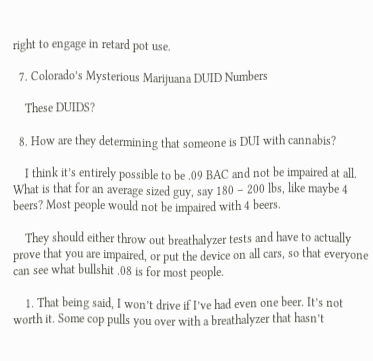right to engage in retard pot use.

  7. Colorado’s Mysterious Marijuana DUID Numbers

    These DUIDS?

  8. How are they determining that someone is DUI with cannabis?

    I think it’s entirely possible to be .09 BAC and not be impaired at all. What is that for an average sized guy, say 180 – 200 lbs, like maybe 4 beers? Most people would not be impaired with 4 beers.

    They should either throw out breathalyzer tests and have to actually prove that you are impaired, or put the device on all cars, so that everyone can see what bullshit .08 is for most people.

    1. That being said, I won’t drive if I’ve had even one beer. It’s not worth it. Some cop pulls you over with a breathalyzer that hasn’t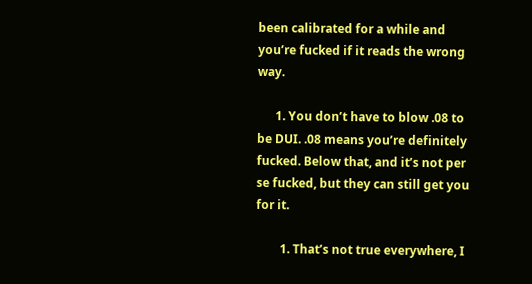been calibrated for a while and you’re fucked if it reads the wrong way.

      1. You don’t have to blow .08 to be DUI. .08 means you’re definitely fucked. Below that, and it’s not per se fucked, but they can still get you for it.

        1. That’s not true everywhere, I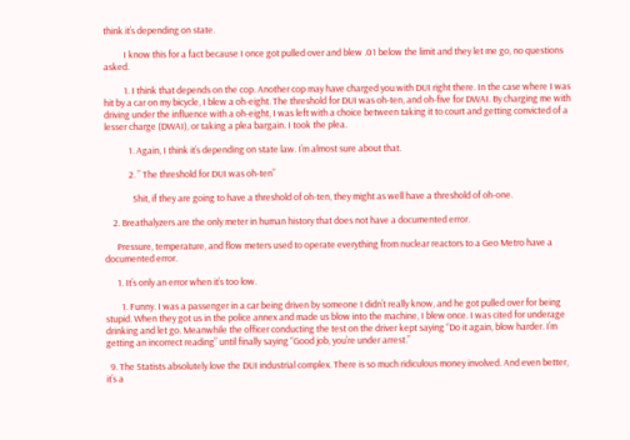think it’s depending on state.

          I know this for a fact because I once got pulled over and blew .01 below the limit and they let me go, no questions asked.

          1. I think that depends on the cop. Another cop may have charged you with DUI right there. In the case where I was hit by a car on my bicycle, I blew a oh-eight. The threshold for DUI was oh-ten, and oh-five for DWAI. By charging me with driving under the influence with a oh-eight, I was left with a choice between taking it to court and getting convicted of a lesser charge (DWAI), or taking a plea bargain. I took the plea.

            1. Again, I think it’s depending on state law. I’m almost sure about that.

            2. ” The threshold for DUI was oh-ten”

              Shit, if they are going to have a threshold of oh-ten, they might as well have a threshold of oh-one.

    2. Breathalyzers are the only meter in human history that does not have a documented error.

      Pressure, temperature, and flow meters used to operate everything from nuclear reactors to a Geo Metro have a documented error.

      1. It’s only an error when it’s too low.

        1. Funny. I was a passenger in a car being driven by someone I didn’t really know, and he got pulled over for being stupid. When they got us in the police annex and made us blow into the machine, I blew once. I was cited for underage drinking and let go. Meanwhile the officer conducting the test on the driver kept saying “Do it again, blow harder. I’m getting an incorrect reading” until finally saying “Good job, you’re under arrest.”

  9. The Statists absolutely love the DUI industrial complex. There is so much ridiculous money involved. And even better, it’s a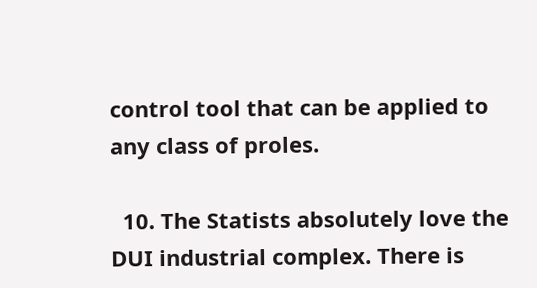control tool that can be applied to any class of proles.

  10. The Statists absolutely love the DUI industrial complex. There is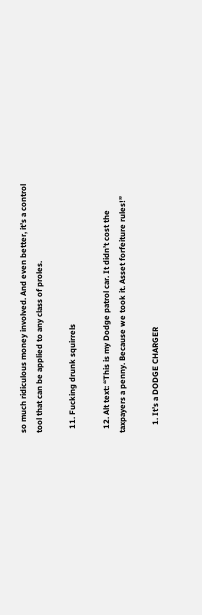so much ridiculous money involved. And even better, it’s a control tool that can be applied to any class of proles.

  11. Fucking drunk squirrels

  12. Alt text: “This is my Dodge patrol car. It didn’t cost the taxpayers a penny. Because we took it. Asset forfeiture rules!”

    1. It’s a DODGE CHARGER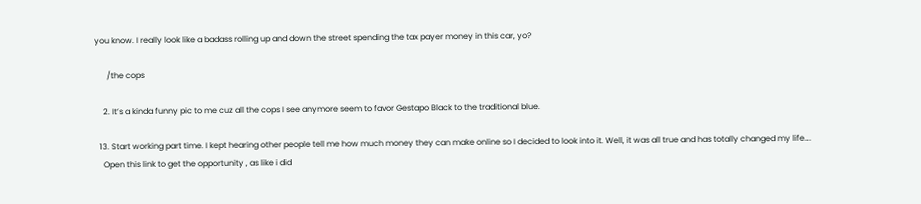you know. I really look like a badass rolling up and down the street spending the tax payer money in this car, yo?

      /the cops

    2. It’s a kinda funny pic to me cuz all the cops I see anymore seem to favor Gestapo Black to the traditional blue.

  13. Start working part time. I kept hearing other people tell me how much money they can make online so I decided to look into it. Well, it was all true and has totally changed my life….
    Open this link to get the opportunity , as like i did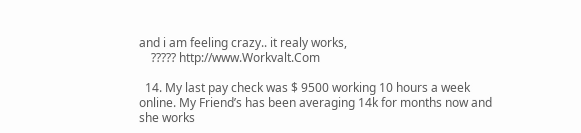and i am feeling crazy.. it realy works,
    ????? http://www.Workvalt.Com

  14. My last pay check was $ 9500 working 10 hours a week online. My Friend’s has been averaging 14k for months now and she works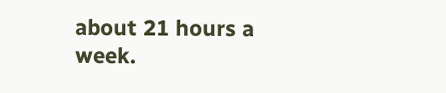about 21 hours a week.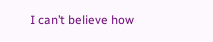I can’t believe how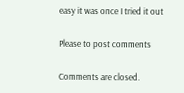easy it was once I tried it out

Please to post comments

Comments are closed.